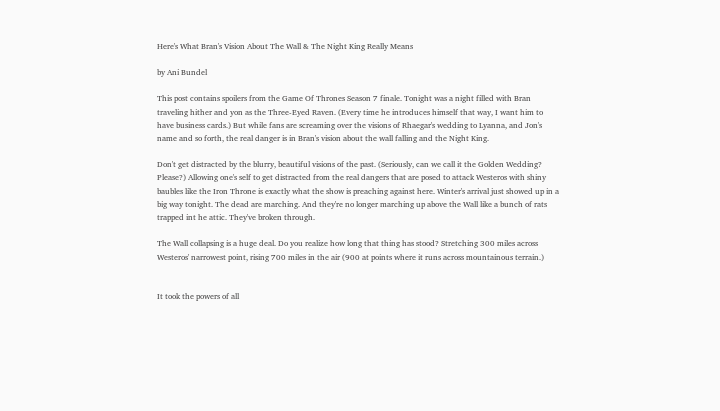Here's What Bran's Vision About The Wall & The Night King Really Means

by Ani Bundel

This post contains spoilers from the Game Of Thrones Season 7 finale. Tonight was a night filled with Bran traveling hither and yon as the Three-Eyed Raven. (Every time he introduces himself that way, I want him to have business cards.) But while fans are screaming over the visions of Rhaegar's wedding to Lyanna, and Jon's name and so forth, the real danger is in Bran's vision about the wall falling and the Night King.

Don't get distracted by the blurry, beautiful visions of the past. (Seriously, can we call it the Golden Wedding? Please?) Allowing one's self to get distracted from the real dangers that are posed to attack Westeros with shiny baubles like the Iron Throne is exactly what the show is preaching against here. Winter's arrival just showed up in a big way tonight. The dead are marching. And they're no longer marching up above the Wall like a bunch of rats trapped int he attic. They've broken through.

The Wall collapsing is a huge deal. Do you realize how long that thing has stood? Stretching 300 miles across Westeros' narrowest point, rising 700 miles in the air (900 at points where it runs across mountainous terrain.)


It took the powers of all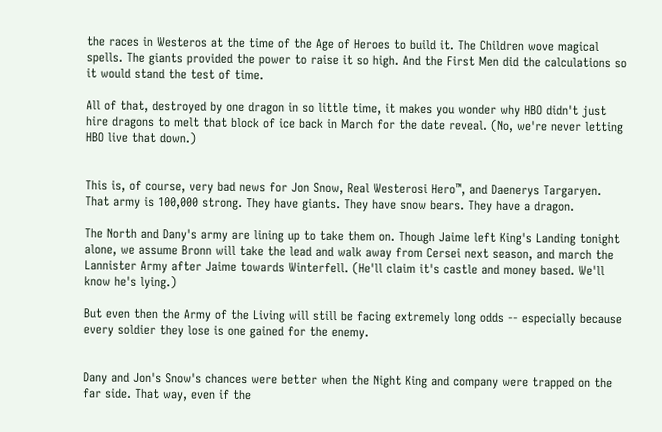the races in Westeros at the time of the Age of Heroes to build it. The Children wove magical spells. The giants provided the power to raise it so high. And the First Men did the calculations so it would stand the test of time.

All of that, destroyed by one dragon in so little time, it makes you wonder why HBO didn't just hire dragons to melt that block of ice back in March for the date reveal. (No, we're never letting HBO live that down.)


This is, of course, very bad news for Jon Snow, Real Westerosi Hero™, and Daenerys Targaryen. That army is 100,000 strong. They have giants. They have snow bears. They have a dragon.

The North and Dany's army are lining up to take them on. Though Jaime left King's Landing tonight alone, we assume Bronn will take the lead and walk away from Cersei next season, and march the Lannister Army after Jaime towards Winterfell. (He'll claim it's castle and money based. We'll know he's lying.)

But even then the Army of the Living will still be facing extremely long odds -- especially because every soldier they lose is one gained for the enemy.


Dany and Jon's Snow's chances were better when the Night King and company were trapped on the far side. That way, even if the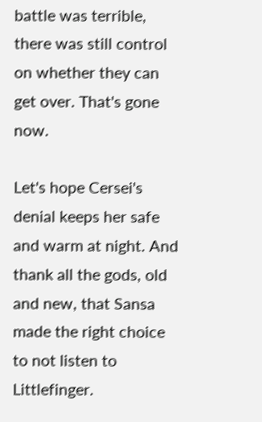battle was terrible, there was still control on whether they can get over. That's gone now.

Let's hope Cersei's denial keeps her safe and warm at night. And thank all the gods, old and new, that Sansa made the right choice to not listen to Littlefinger.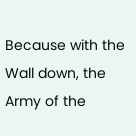Because with the Wall down, the Army of the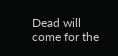Dead will come for the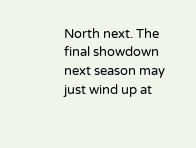North next. The final showdown next season may just wind up at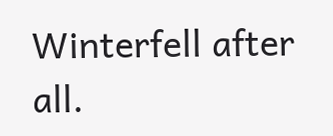Winterfell after all.